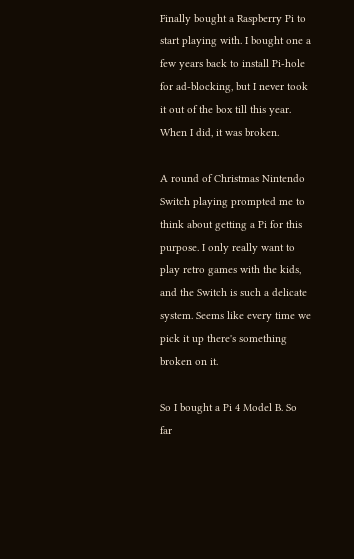Finally bought a Raspberry Pi to start playing with. I bought one a few years back to install Pi-hole for ad-blocking, but I never took it out of the box till this year. When I did, it was broken.

A round of Christmas Nintendo Switch playing prompted me to think about getting a Pi for this purpose. I only really want to play retro games with the kids, and the Switch is such a delicate system. Seems like every time we pick it up there's something broken on it.

So I bought a Pi 4 Model B. So far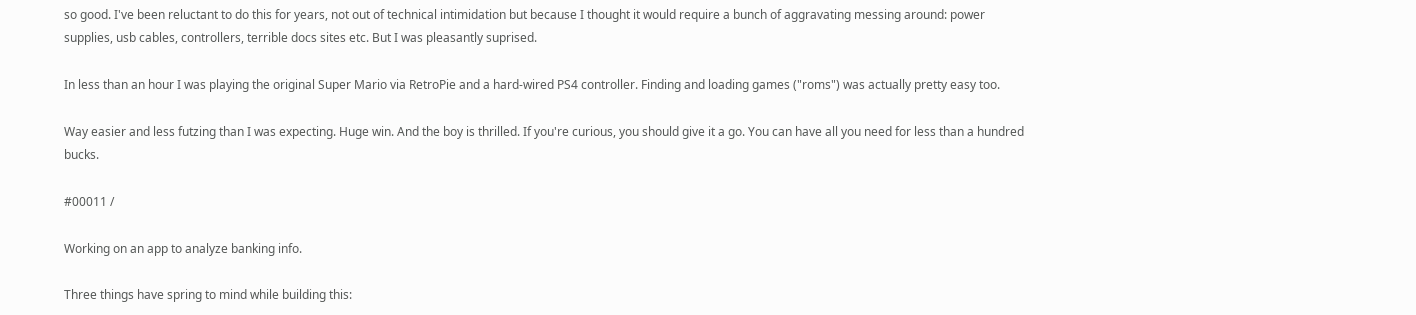so good. I've been reluctant to do this for years, not out of technical intimidation but because I thought it would require a bunch of aggravating messing around: power supplies, usb cables, controllers, terrible docs sites etc. But I was pleasantly suprised.

In less than an hour I was playing the original Super Mario via RetroPie and a hard-wired PS4 controller. Finding and loading games ("roms") was actually pretty easy too.

Way easier and less futzing than I was expecting. Huge win. And the boy is thrilled. If you're curious, you should give it a go. You can have all you need for less than a hundred bucks.

#00011 /

Working on an app to analyze banking info.

Three things have spring to mind while building this: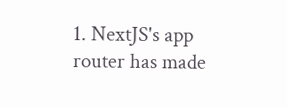1. NextJS's app router has made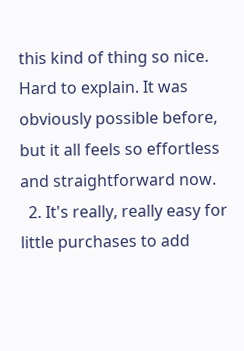this kind of thing so nice. Hard to explain. It was obviously possible before, but it all feels so effortless and straightforward now.
  2. It's really, really easy for little purchases to add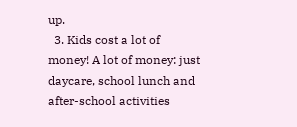up.
  3. Kids cost a lot of money! A lot of money: just daycare, school lunch and after-school activities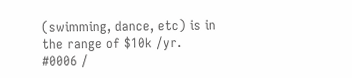(swimming, dance, etc) is in the range of $10k /yr.
#0006 /